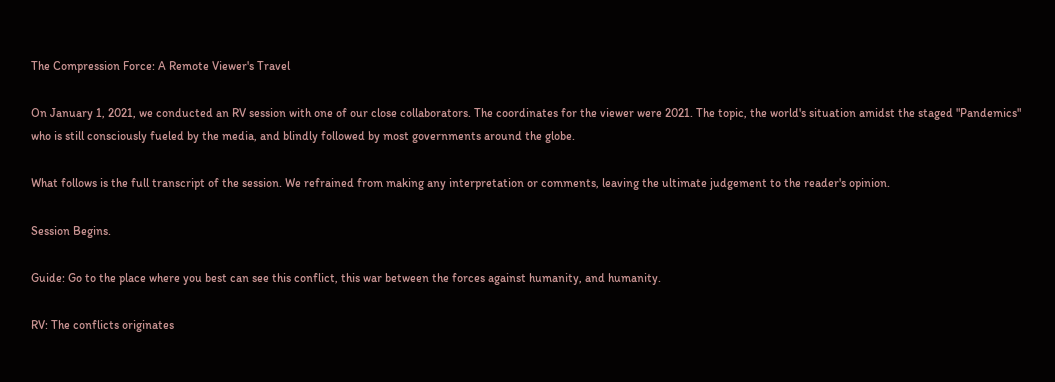The Compression Force: A Remote Viewer's Travel

On January 1, 2021, we conducted an RV session with one of our close collaborators. The coordinates for the viewer were 2021. The topic, the world's situation amidst the staged "Pandemics" who is still consciously fueled by the media, and blindly followed by most governments around the globe.

What follows is the full transcript of the session. We refrained from making any interpretation or comments, leaving the ultimate judgement to the reader's opinion.

Session Begins.

Guide: Go to the place where you best can see this conflict, this war between the forces against humanity, and humanity.

RV: The conflicts originates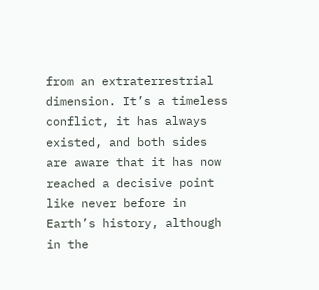from an extraterrestrial dimension. It’s a timeless conflict, it has always existed, and both sides are aware that it has now reached a decisive point like never before in Earth’s history, although in the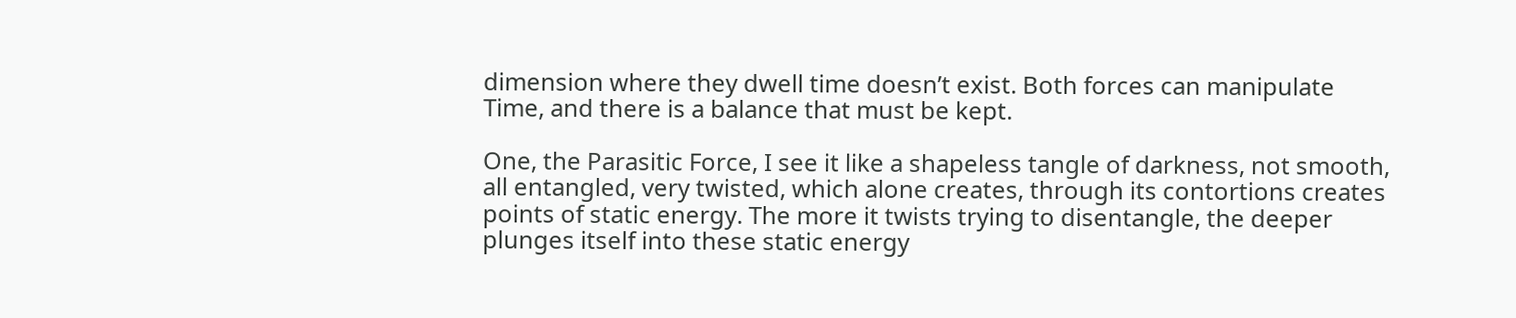dimension where they dwell time doesn’t exist. Both forces can manipulate Time, and there is a balance that must be kept.

One, the Parasitic Force, I see it like a shapeless tangle of darkness, not smooth, all entangled, very twisted, which alone creates, through its contortions creates points of static energy. The more it twists trying to disentangle, the deeper plunges itself into these static energy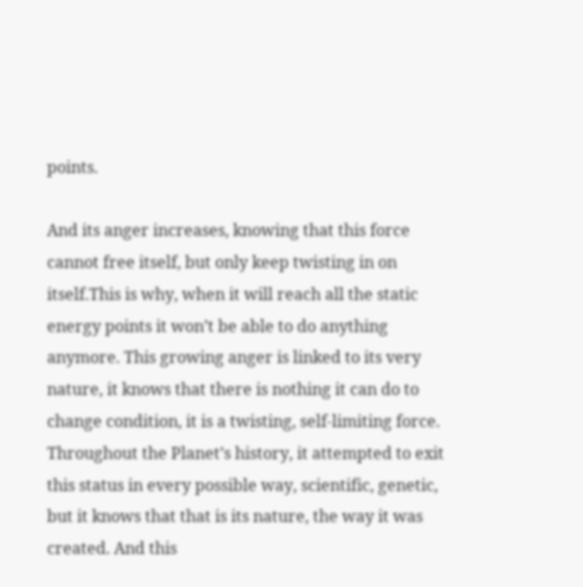points.

And its anger increases, knowing that this force cannot free itself, but only keep twisting in on itself.This is why, when it will reach all the static energy points it won’t be able to do anything anymore. This growing anger is linked to its very nature, it knows that there is nothing it can do to change condition, it is a twisting, self-limiting force. Throughout the Planet’s history, it attempted to exit this status in every possible way, scientific, genetic, but it knows that that is its nature, the way it was created. And this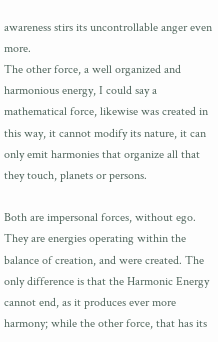awareness stirs its uncontrollable anger even more.
The other force, a well organized and harmonious energy, I could say a mathematical force, likewise was created in this way, it cannot modify its nature, it can only emit harmonies that organize all that they touch, planets or persons.

Both are impersonal forces, without ego. They are energies operating within the balance of creation, and were created. The only difference is that the Harmonic Energy cannot end, as it produces ever more harmony; while the other force, that has its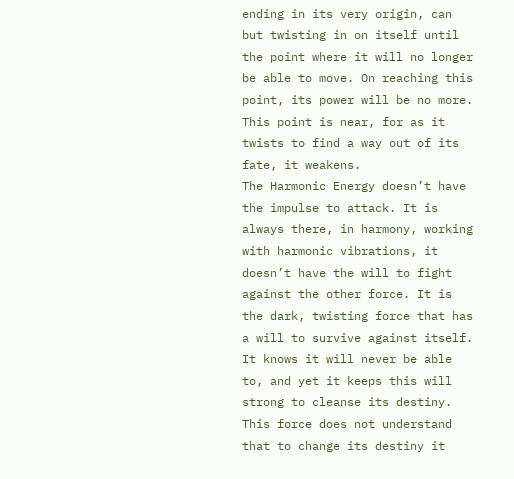ending in its very origin, can but twisting in on itself until the point where it will no longer be able to move. On reaching this point, its power will be no more.
This point is near, for as it twists to find a way out of its fate, it weakens.
The Harmonic Energy doesn’t have the impulse to attack. It is always there, in harmony, working with harmonic vibrations, it doesn’t have the will to fight against the other force. It is the dark, twisting force that has a will to survive against itself. It knows it will never be able to, and yet it keeps this will strong to cleanse its destiny. This force does not understand that to change its destiny it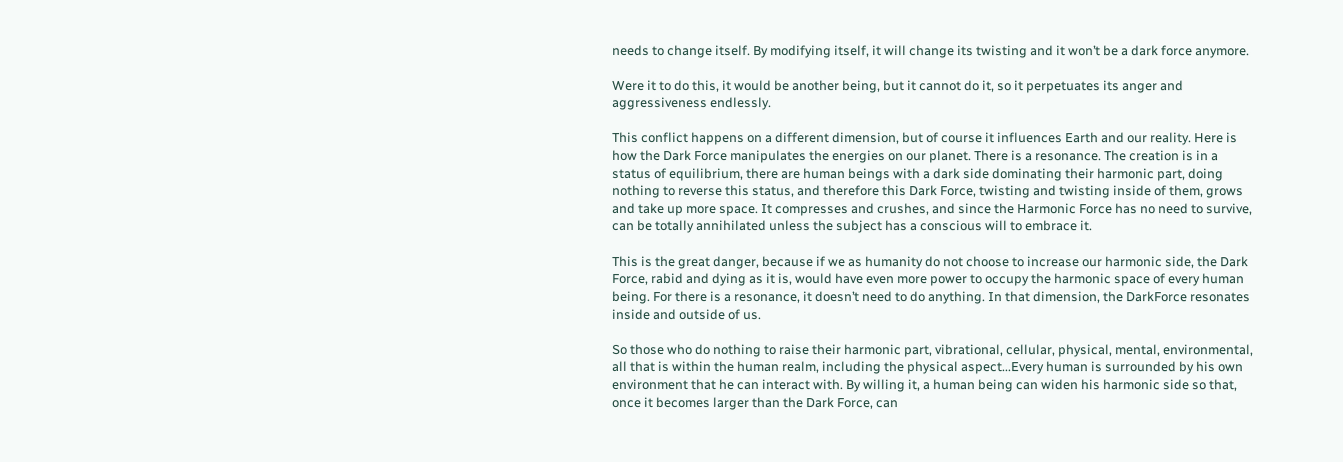needs to change itself. By modifying itself, it will change its twisting and it won’t be a dark force anymore.

Were it to do this, it would be another being, but it cannot do it, so it perpetuates its anger and aggressiveness endlessly.

This conflict happens on a different dimension, but of course it influences Earth and our reality. Here is how the Dark Force manipulates the energies on our planet. There is a resonance. The creation is in a status of equilibrium, there are human beings with a dark side dominating their harmonic part, doing nothing to reverse this status, and therefore this Dark Force, twisting and twisting inside of them, grows and take up more space. It compresses and crushes, and since the Harmonic Force has no need to survive, can be totally annihilated unless the subject has a conscious will to embrace it.

This is the great danger, because if we as humanity do not choose to increase our harmonic side, the Dark Force, rabid and dying as it is, would have even more power to occupy the harmonic space of every human being. For there is a resonance, it doesn’t need to do anything. In that dimension, the DarkForce resonates inside and outside of us.

So those who do nothing to raise their harmonic part, vibrational, cellular, physical, mental, environmental, all that is within the human realm, including the physical aspect...Every human is surrounded by his own environment that he can interact with. By willing it, a human being can widen his harmonic side so that, once it becomes larger than the Dark Force, can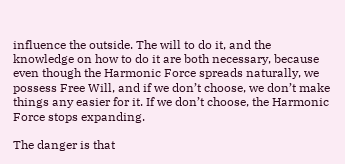influence the outside. The will to do it, and the knowledge on how to do it are both necessary, because even though the Harmonic Force spreads naturally, we possess Free Will, and if we don’t choose, we don’t make things any easier for it. If we don’t choose, the Harmonic Force stops expanding.

The danger is that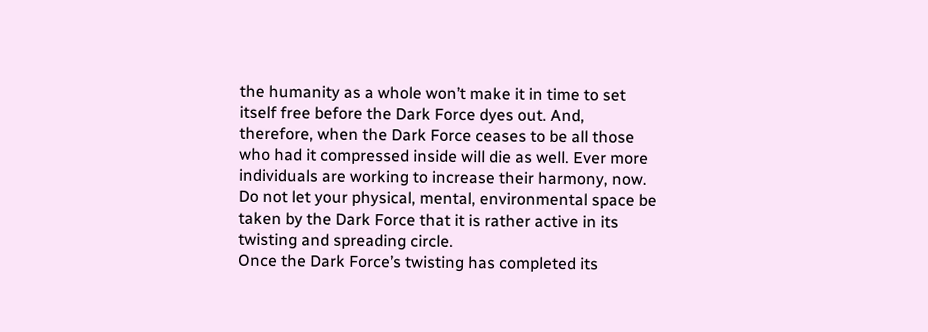the humanity as a whole won’t make it in time to set itself free before the Dark Force dyes out. And, therefore, when the Dark Force ceases to be all those who had it compressed inside will die as well. Ever more individuals are working to increase their harmony, now. Do not let your physical, mental, environmental space be taken by the Dark Force that it is rather active in its twisting and spreading circle.
Once the Dark Force’s twisting has completed its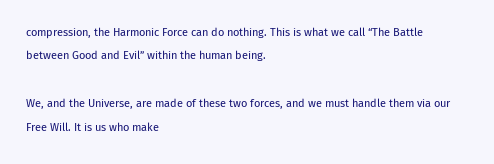compression, the Harmonic Force can do nothing. This is what we call “The Battle between Good and Evil” within the human being.

We, and the Universe, are made of these two forces, and we must handle them via our Free Will. It is us who make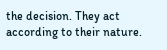the decision. They act according to their nature.